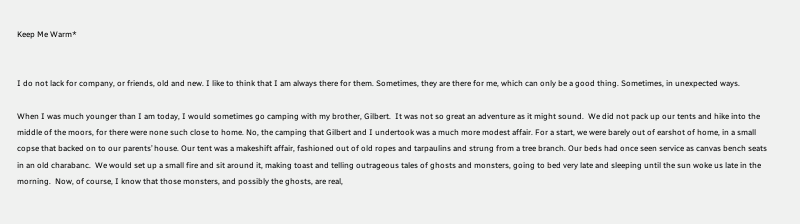Keep Me Warm*


I do not lack for company, or friends, old and new. I like to think that I am always there for them. Sometimes, they are there for me, which can only be a good thing. Sometimes, in unexpected ways.

When I was much younger than I am today, I would sometimes go camping with my brother, Gilbert.  It was not so great an adventure as it might sound.  We did not pack up our tents and hike into the middle of the moors, for there were none such close to home. No, the camping that Gilbert and I undertook was a much more modest affair. For a start, we were barely out of earshot of home, in a small copse that backed on to our parents’ house. Our tent was a makeshift affair, fashioned out of old ropes and tarpaulins and strung from a tree branch. Our beds had once seen service as canvas bench seats in an old charabanc.  We would set up a small fire and sit around it, making toast and telling outrageous tales of ghosts and monsters, going to bed very late and sleeping until the sun woke us late in the morning.  Now, of course, I know that those monsters, and possibly the ghosts, are real,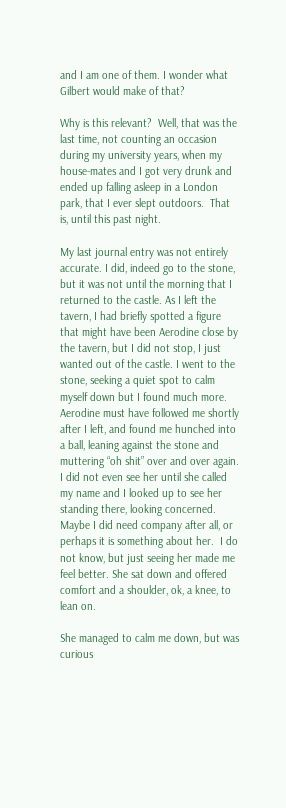and I am one of them. I wonder what Gilbert would make of that?

Why is this relevant?  Well, that was the last time, not counting an occasion during my university years, when my house-mates and I got very drunk and ended up falling asleep in a London park, that I ever slept outdoors.  That is, until this past night.

My last journal entry was not entirely accurate. I did, indeed go to the stone, but it was not until the morning that I returned to the castle. As I left the tavern, I had briefly spotted a figure that might have been Aerodine close by the tavern, but I did not stop, I just wanted out of the castle. I went to the stone, seeking a quiet spot to calm myself down but I found much more.  Aerodine must have followed me shortly after I left, and found me hunched into a ball, leaning against the stone and muttering “oh shit” over and over again. I did not even see her until she called my name and I looked up to see her standing there, looking concerned. Maybe I did need company after all, or perhaps it is something about her.  I do not know, but just seeing her made me feel better. She sat down and offered comfort and a shoulder, ok, a knee, to lean on.

She managed to calm me down, but was curious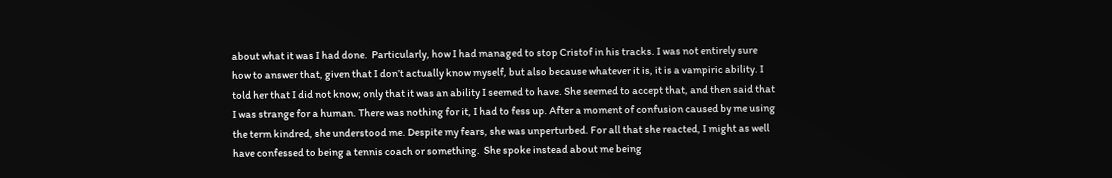about what it was I had done.  Particularly, how I had managed to stop Cristof in his tracks. I was not entirely sure how to answer that, given that I don’t actually know myself, but also because whatever it is, it is a vampiric ability. I told her that I did not know; only that it was an ability I seemed to have. She seemed to accept that, and then said that I was strange for a human. There was nothing for it, I had to fess up. After a moment of confusion caused by me using the term kindred, she understood me. Despite my fears, she was unperturbed. For all that she reacted, I might as well have confessed to being a tennis coach or something.  She spoke instead about me being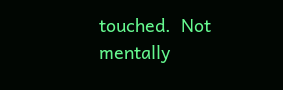touched.  Not mentally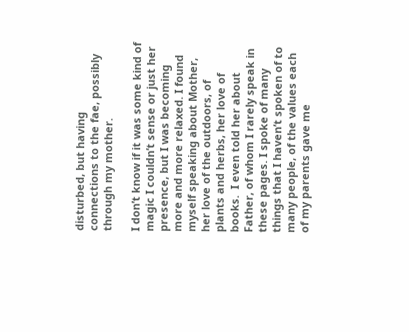disturbed, but having connections to the fae, possibly through my mother.

I don’t know if it was some kind of magic I couldn’t sense or just her presence, but I was becoming more and more relaxed. I found myself speaking about Mother, her love of the outdoors, of plants and herbs, her love of books.  I even told her about Father, of whom I rarely speak in these pages. I spoke of many things that I haven’t spoken of to many people, of the values each of my parents gave me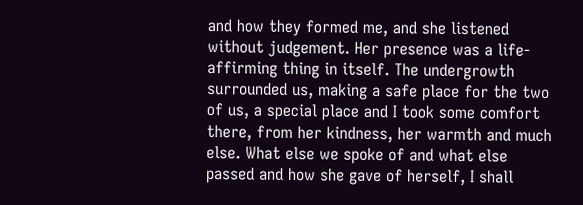and how they formed me, and she listened without judgement. Her presence was a life-affirming thing in itself. The undergrowth surrounded us, making a safe place for the two of us, a special place and I took some comfort there, from her kindness, her warmth and much else. What else we spoke of and what else passed and how she gave of herself, I shall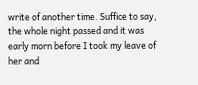write of another time. Suffice to say, the whole night passed and it was early morn before I took my leave of her and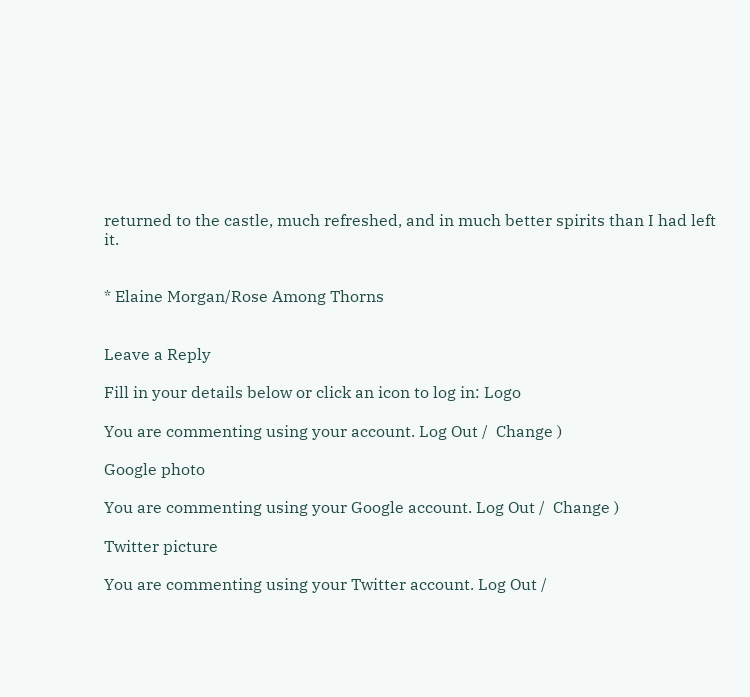returned to the castle, much refreshed, and in much better spirits than I had left it.


* Elaine Morgan/Rose Among Thorns


Leave a Reply

Fill in your details below or click an icon to log in: Logo

You are commenting using your account. Log Out /  Change )

Google photo

You are commenting using your Google account. Log Out /  Change )

Twitter picture

You are commenting using your Twitter account. Log Out /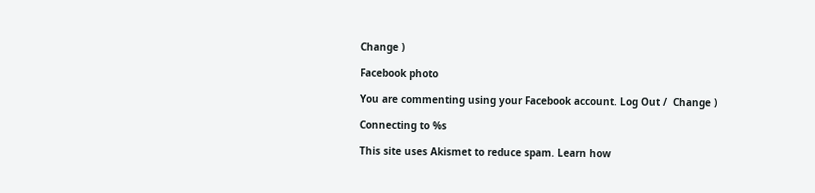Change )

Facebook photo

You are commenting using your Facebook account. Log Out /  Change )

Connecting to %s

This site uses Akismet to reduce spam. Learn how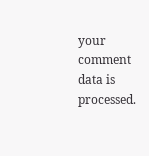your comment data is processed.